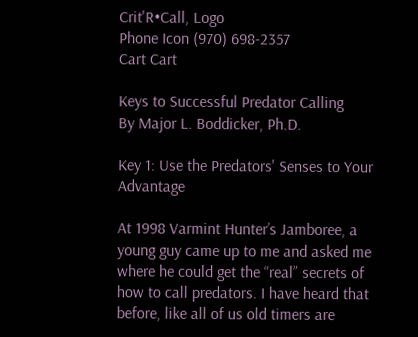Crit'R•Call, Logo
Phone Icon (970) 698-2357
Cart Cart

Keys to Successful Predator Calling
By Major L. Boddicker, Ph.D.

Key 1: Use the Predators' Senses to Your Advantage

At 1998 Varmint Hunter’s Jamboree, a young guy came up to me and asked me where he could get the “real” secrets of how to call predators. I have heard that before, like all of us old timers are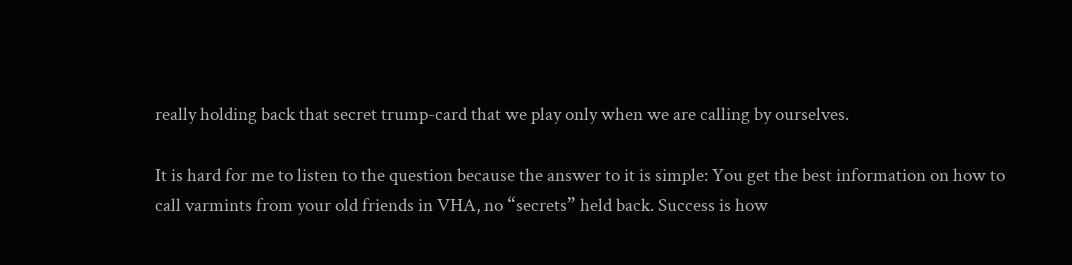really holding back that secret trump-card that we play only when we are calling by ourselves.

It is hard for me to listen to the question because the answer to it is simple: You get the best information on how to call varmints from your old friends in VHA, no “secrets” held back. Success is how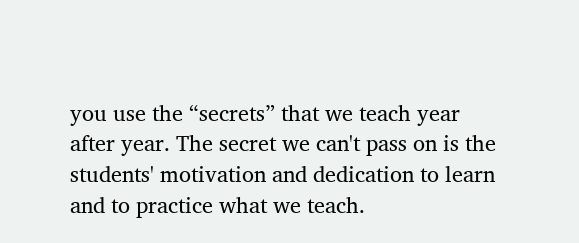you use the “secrets” that we teach year after year. The secret we can't pass on is the students' motivation and dedication to learn and to practice what we teach.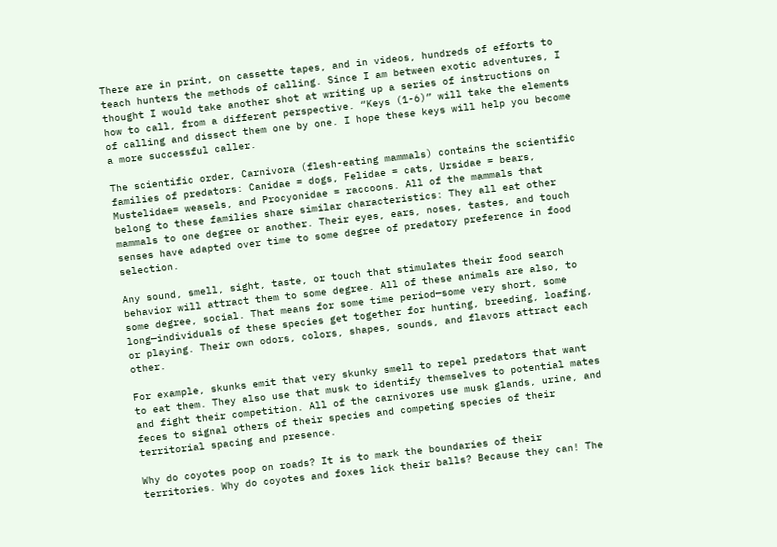There are in print, on cassette tapes, and in videos, hundreds of efforts to teach hunters the methods of calling. Since I am between exotic adventures, I thought I would take another shot at writing up a series of instructions on how to call, from a different perspective. “Keys (1-6)” will take the elements of calling and dissect them one by one. I hope these keys will help you become a more successful caller.

The scientific order, Carnivora (flesh-eating mammals) contains the scientific families of predators: Canidae = dogs, Felidae = cats, Ursidae = bears, Mustelidae= weasels, and Procyonidae = raccoons. All of the mammals that belong to these families share similar characteristics: They all eat other mammals to one degree or another. Their eyes, ears, noses, tastes, and touch senses have adapted over time to some degree of predatory preference in food selection.

Any sound, smell, sight, taste, or touch that stimulates their food search behavior will attract them to some degree. All of these animals are also, to some degree, social. That means for some time period—some very short, some long—individuals of these species get together for hunting, breeding, loafing, or playing. Their own odors, colors, shapes, sounds, and flavors attract each other.

For example, skunks emit that very skunky smell to repel predators that want to eat them. They also use that musk to identify themselves to potential mates and fight their competition. All of the carnivores use musk glands, urine, and feces to signal others of their species and competing species of their territorial spacing and presence.

Why do coyotes poop on roads? It is to mark the boundaries of their territories. Why do coyotes and foxes lick their balls? Because they can! The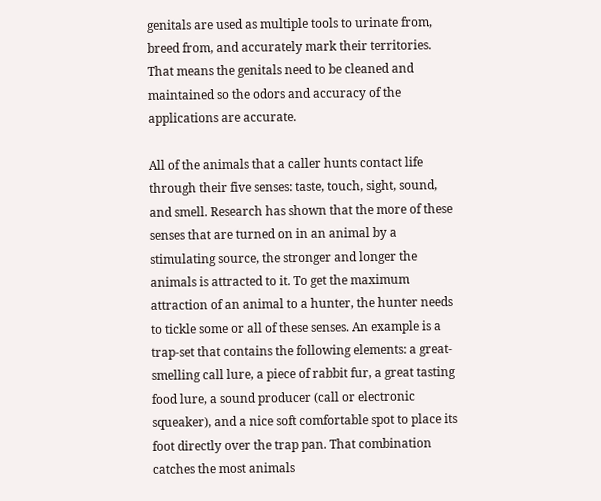genitals are used as multiple tools to urinate from, breed from, and accurately mark their territories. That means the genitals need to be cleaned and maintained so the odors and accuracy of the applications are accurate.

All of the animals that a caller hunts contact life through their five senses: taste, touch, sight, sound, and smell. Research has shown that the more of these senses that are turned on in an animal by a stimulating source, the stronger and longer the animals is attracted to it. To get the maximum attraction of an animal to a hunter, the hunter needs to tickle some or all of these senses. An example is a trap-set that contains the following elements: a great-smelling call lure, a piece of rabbit fur, a great tasting food lure, a sound producer (call or electronic squeaker), and a nice soft comfortable spot to place its foot directly over the trap pan. That combination catches the most animals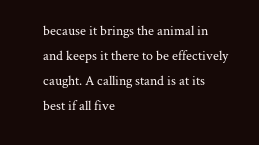because it brings the animal in and keeps it there to be effectively caught. A calling stand is at its best if all five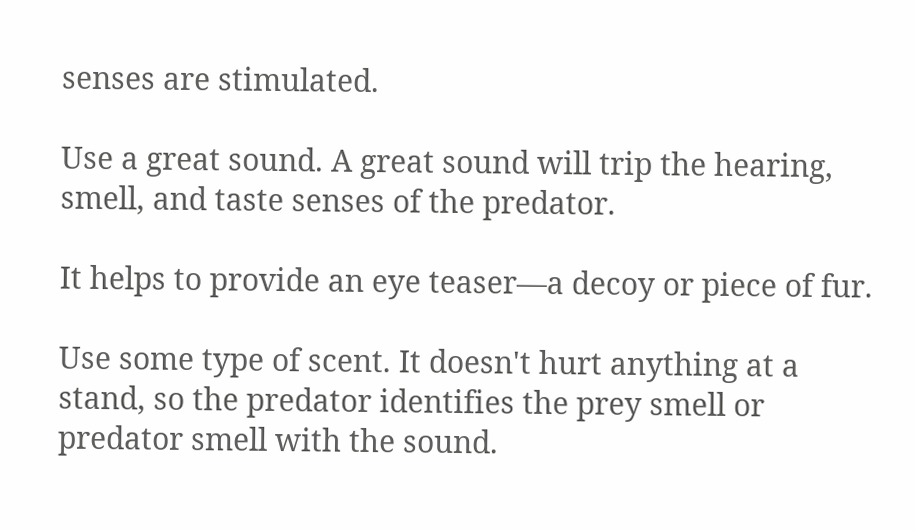senses are stimulated.

Use a great sound. A great sound will trip the hearing, smell, and taste senses of the predator.

It helps to provide an eye teaser—a decoy or piece of fur.

Use some type of scent. It doesn't hurt anything at a stand, so the predator identifies the prey smell or predator smell with the sound.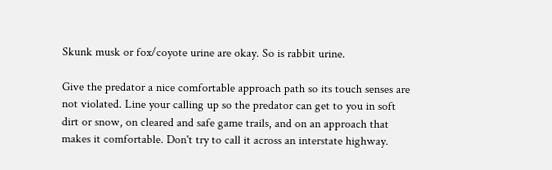Skunk musk or fox/coyote urine are okay. So is rabbit urine.

Give the predator a nice comfortable approach path so its touch senses are not violated. Line your calling up so the predator can get to you in soft dirt or snow, on cleared and safe game trails, and on an approach that makes it comfortable. Don't try to call it across an interstate highway.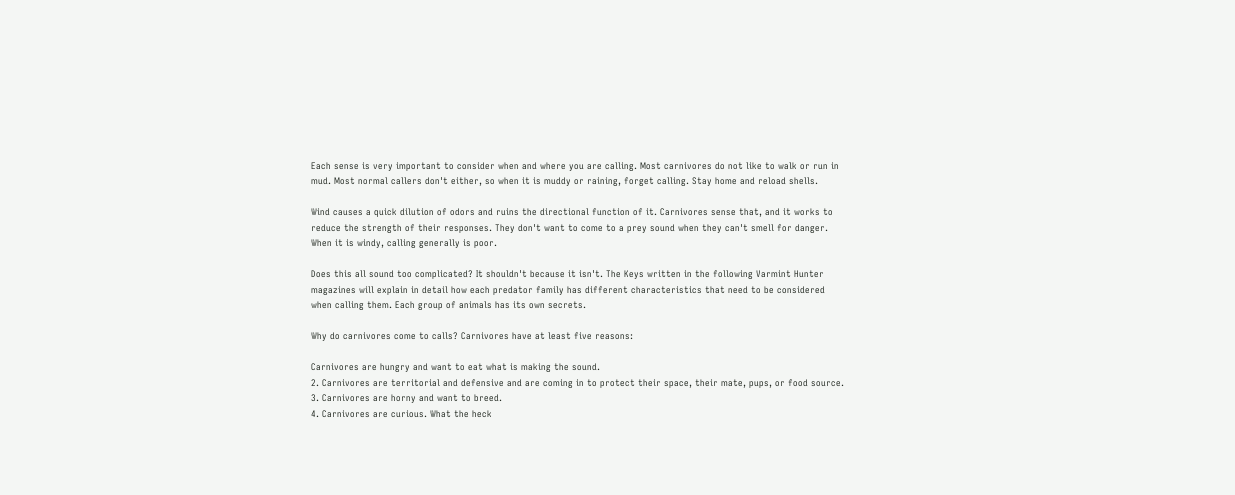Each sense is very important to consider when and where you are calling. Most carnivores do not like to walk or run in mud. Most normal callers don't either, so when it is muddy or raining, forget calling. Stay home and reload shells.

Wind causes a quick dilution of odors and ruins the directional function of it. Carnivores sense that, and it works to reduce the strength of their responses. They don't want to come to a prey sound when they can't smell for danger. When it is windy, calling generally is poor.

Does this all sound too complicated? It shouldn't because it isn't. The Keys written in the following Varmint Hunter magazines will explain in detail how each predator family has different characteristics that need to be considered when calling them. Each group of animals has its own secrets.

Why do carnivores come to calls? Carnivores have at least five reasons:

Carnivores are hungry and want to eat what is making the sound.
2. Carnivores are territorial and defensive and are coming in to protect their space, their mate, pups, or food source.
3. Carnivores are horny and want to breed.
4. Carnivores are curious. What the heck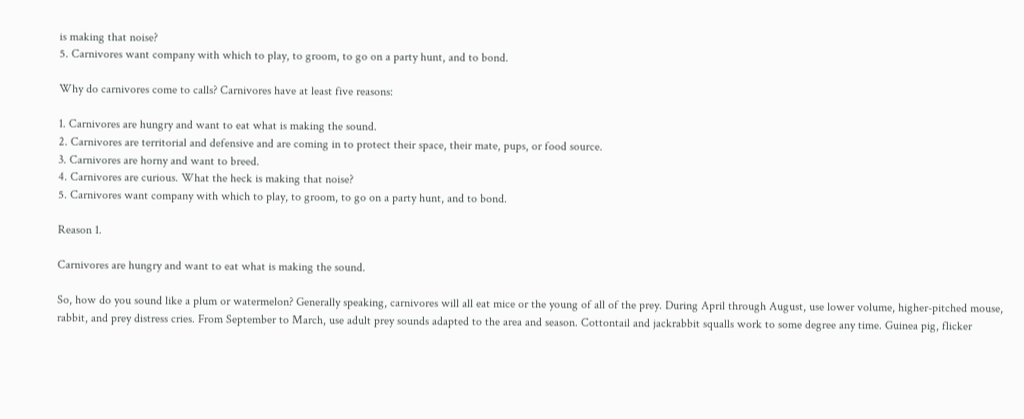is making that noise?
5. Carnivores want company with which to play, to groom, to go on a party hunt, and to bond.

Why do carnivores come to calls? Carnivores have at least five reasons:

1. Carnivores are hungry and want to eat what is making the sound.
2. Carnivores are territorial and defensive and are coming in to protect their space, their mate, pups, or food source.
3. Carnivores are horny and want to breed.
4. Carnivores are curious. What the heck is making that noise?
5. Carnivores want company with which to play, to groom, to go on a party hunt, and to bond.

Reason 1.

Carnivores are hungry and want to eat what is making the sound.

So, how do you sound like a plum or watermelon? Generally speaking, carnivores will all eat mice or the young of all of the prey. During April through August, use lower volume, higher-pitched mouse, rabbit, and prey distress cries. From September to March, use adult prey sounds adapted to the area and season. Cottontail and jackrabbit squalls work to some degree any time. Guinea pig, flicker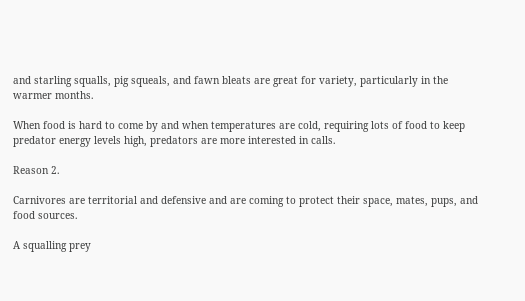and starling squalls, pig squeals, and fawn bleats are great for variety, particularly in the warmer months.

When food is hard to come by and when temperatures are cold, requiring lots of food to keep predator energy levels high, predators are more interested in calls.

Reason 2.

Carnivores are territorial and defensive and are coming to protect their space, mates, pups, and food sources.

A squalling prey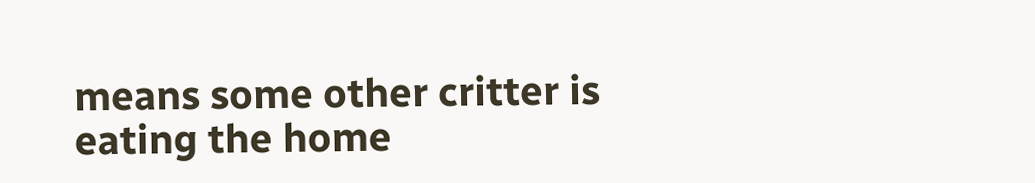means some other critter is eating the home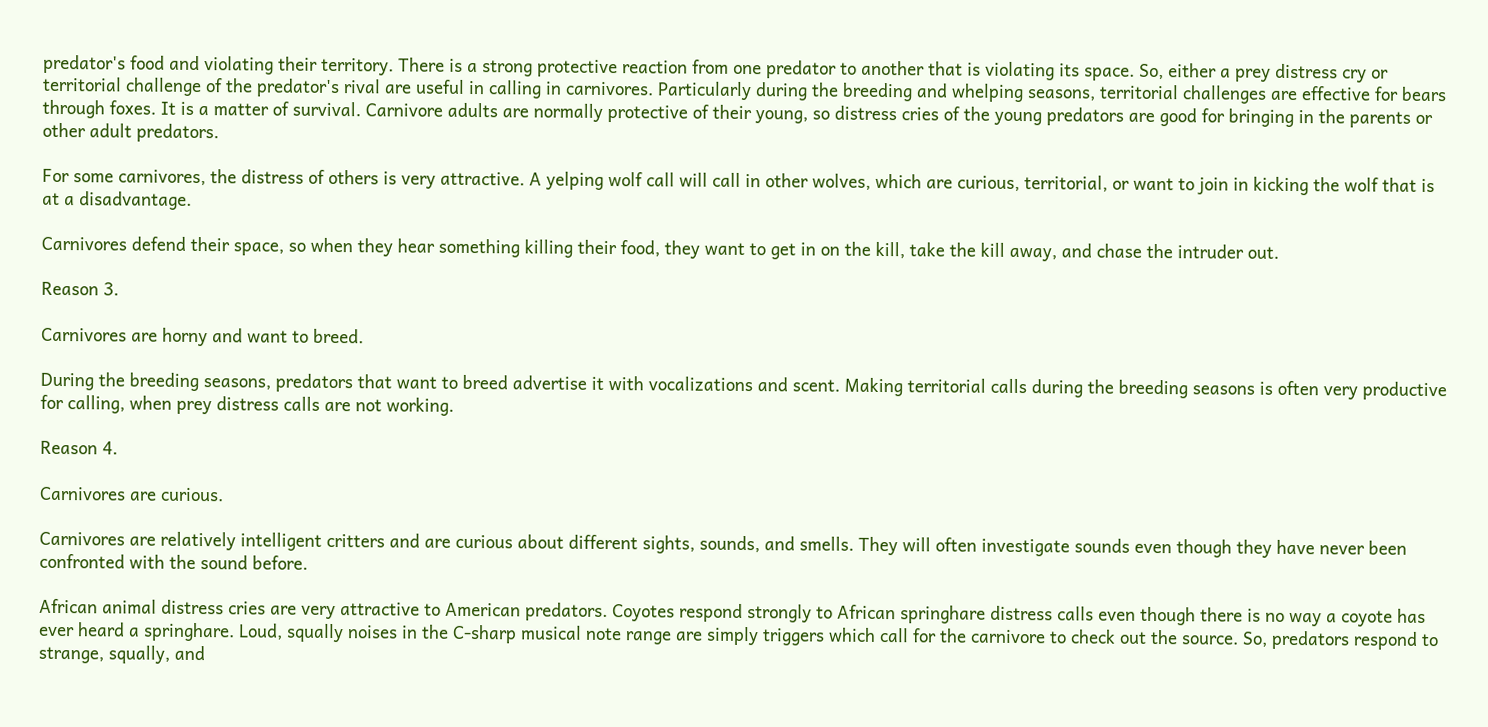predator's food and violating their territory. There is a strong protective reaction from one predator to another that is violating its space. So, either a prey distress cry or territorial challenge of the predator's rival are useful in calling in carnivores. Particularly during the breeding and whelping seasons, territorial challenges are effective for bears through foxes. It is a matter of survival. Carnivore adults are normally protective of their young, so distress cries of the young predators are good for bringing in the parents or other adult predators.

For some carnivores, the distress of others is very attractive. A yelping wolf call will call in other wolves, which are curious, territorial, or want to join in kicking the wolf that is at a disadvantage.

Carnivores defend their space, so when they hear something killing their food, they want to get in on the kill, take the kill away, and chase the intruder out.

Reason 3.

Carnivores are horny and want to breed.

During the breeding seasons, predators that want to breed advertise it with vocalizations and scent. Making territorial calls during the breeding seasons is often very productive for calling, when prey distress calls are not working.

Reason 4.

Carnivores are curious.

Carnivores are relatively intelligent critters and are curious about different sights, sounds, and smells. They will often investigate sounds even though they have never been confronted with the sound before.

African animal distress cries are very attractive to American predators. Coyotes respond strongly to African springhare distress calls even though there is no way a coyote has ever heard a springhare. Loud, squally noises in the C-sharp musical note range are simply triggers which call for the carnivore to check out the source. So, predators respond to strange, squally, and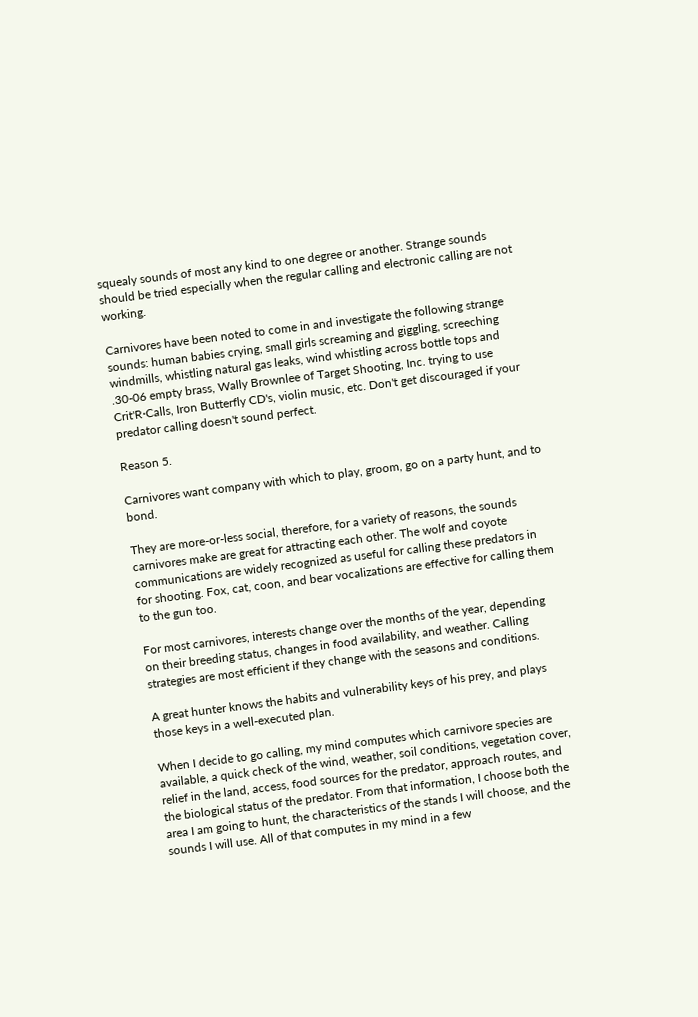squealy sounds of most any kind to one degree or another. Strange sounds should be tried especially when the regular calling and electronic calling are not working.

Carnivores have been noted to come in and investigate the following strange sounds: human babies crying, small girls screaming and giggling, screeching windmills, whistling natural gas leaks, wind whistling across bottle tops and .30-06 empty brass, Wally Brownlee of Target Shooting, Inc. trying to use Crit'R·Calls, Iron Butterfly CD's, violin music, etc. Don't get discouraged if your predator calling doesn't sound perfect.

Reason 5.

Carnivores want company with which to play, groom, go on a party hunt, and to bond.

They are more-or-less social, therefore, for a variety of reasons, the sounds carnivores make are great for attracting each other. The wolf and coyote communications are widely recognized as useful for calling these predators in for shooting. Fox, cat, coon, and bear vocalizations are effective for calling them to the gun too.

For most carnivores, interests change over the months of the year, depending on their breeding status, changes in food availability, and weather. Calling strategies are most efficient if they change with the seasons and conditions.

A great hunter knows the habits and vulnerability keys of his prey, and plays those keys in a well-executed plan.

When I decide to go calling, my mind computes which carnivore species are available, a quick check of the wind, weather, soil conditions, vegetation cover, relief in the land, access, food sources for the predator, approach routes, and the biological status of the predator. From that information, I choose both the area I am going to hunt, the characteristics of the stands I will choose, and the sounds I will use. All of that computes in my mind in a few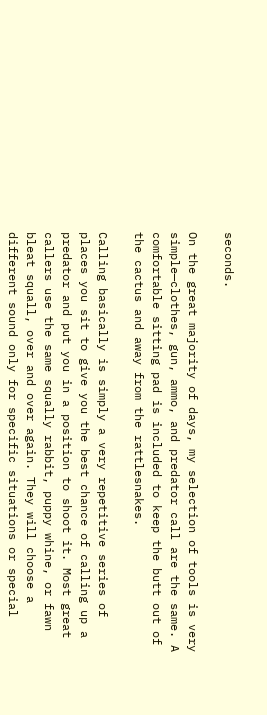seconds.

On the great majority of days, my selection of tools is very simple—clothes, gun, ammo, and predator call are the same. A comfortable sitting pad is included to keep the butt out of the cactus and away from the rattlesnakes.

Calling basically is simply a very repetitive series of places you sit to give you the best chance of calling up a predator and put you in a position to shoot it. Most great callers use the same squally rabbit, puppy whine, or fawn bleat squall, over and over again. They will choose a different sound only for specific situations or special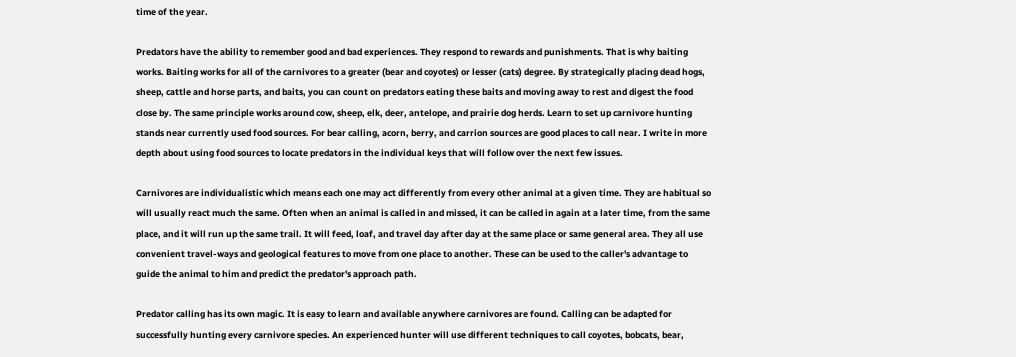time of the year.

Predators have the ability to remember good and bad experiences. They respond to rewards and punishments. That is why baiting works. Baiting works for all of the carnivores to a greater (bear and coyotes) or lesser (cats) degree. By strategically placing dead hogs, sheep, cattle and horse parts, and baits, you can count on predators eating these baits and moving away to rest and digest the food close by. The same principle works around cow, sheep, elk, deer, antelope, and prairie dog herds. Learn to set up carnivore hunting stands near currently used food sources. For bear calling, acorn, berry, and carrion sources are good places to call near. I write in more depth about using food sources to locate predators in the individual keys that will follow over the next few issues.

Carnivores are individualistic which means each one may act differently from every other animal at a given time. They are habitual so will usually react much the same. Often when an animal is called in and missed, it can be called in again at a later time, from the same place, and it will run up the same trail. It will feed, loaf, and travel day after day at the same place or same general area. They all use convenient travel-ways and geological features to move from one place to another. These can be used to the caller's advantage to guide the animal to him and predict the predator's approach path.

Predator calling has its own magic. It is easy to learn and available anywhere carnivores are found. Calling can be adapted for successfully hunting every carnivore species. An experienced hunter will use different techniques to call coyotes, bobcats, bear,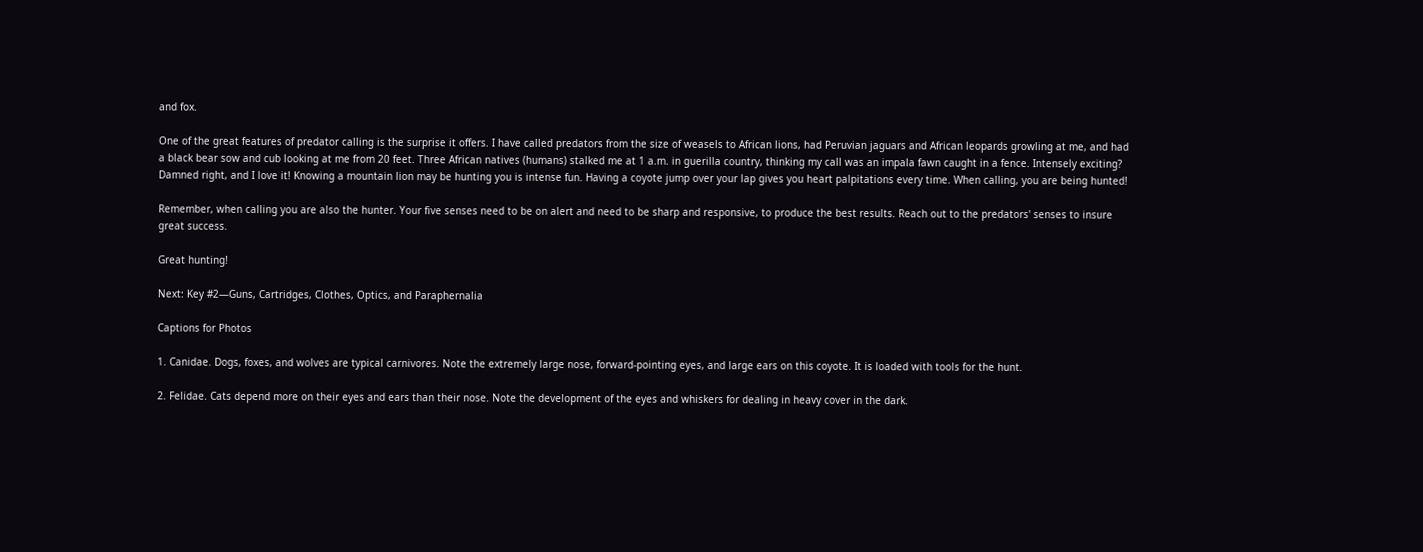and fox.

One of the great features of predator calling is the surprise it offers. I have called predators from the size of weasels to African lions, had Peruvian jaguars and African leopards growling at me, and had a black bear sow and cub looking at me from 20 feet. Three African natives (humans) stalked me at 1 a.m. in guerilla country, thinking my call was an impala fawn caught in a fence. Intensely exciting? Damned right, and I love it! Knowing a mountain lion may be hunting you is intense fun. Having a coyote jump over your lap gives you heart palpitations every time. When calling, you are being hunted!

Remember, when calling you are also the hunter. Your five senses need to be on alert and need to be sharp and responsive, to produce the best results. Reach out to the predators' senses to insure great success.

Great hunting!

Next: Key #2—Guns, Cartridges, Clothes, Optics, and Paraphernalia

Captions for Photos

1. Canidae. Dogs, foxes, and wolves are typical carnivores. Note the extremely large nose, forward-pointing eyes, and large ears on this coyote. It is loaded with tools for the hunt.

2. Felidae. Cats depend more on their eyes and ears than their nose. Note the development of the eyes and whiskers for dealing in heavy cover in the dark.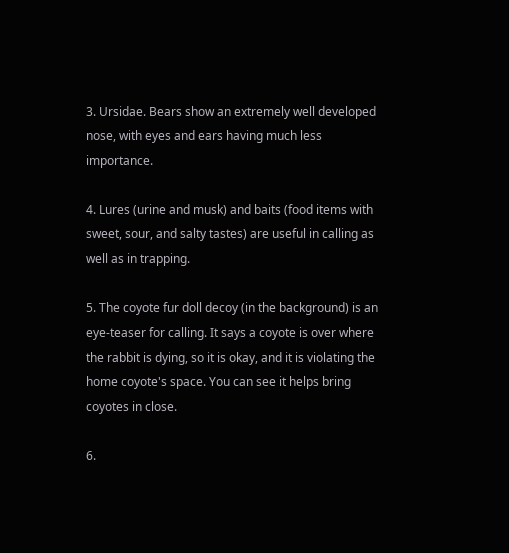3. Ursidae. Bears show an extremely well developed nose, with eyes and ears having much less importance.

4. Lures (urine and musk) and baits (food items with sweet, sour, and salty tastes) are useful in calling as well as in trapping.

5. The coyote fur doll decoy (in the background) is an eye-teaser for calling. It says a coyote is over where the rabbit is dying, so it is okay, and it is violating the home coyote's space. You can see it helps bring coyotes in close.

6.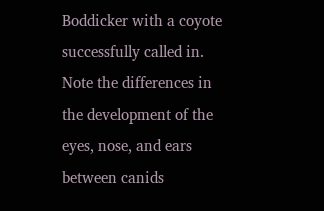Boddicker with a coyote successfully called in. Note the differences in the development of the eyes, nose, and ears between canids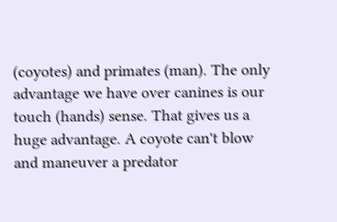(coyotes) and primates (man). The only advantage we have over canines is our touch (hands) sense. That gives us a huge advantage. A coyote can't blow and maneuver a predator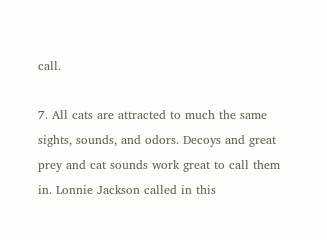call.

7. All cats are attracted to much the same sights, sounds, and odors. Decoys and great prey and cat sounds work great to call them in. Lonnie Jackson called in this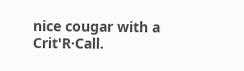nice cougar with a Crit'R·Call.